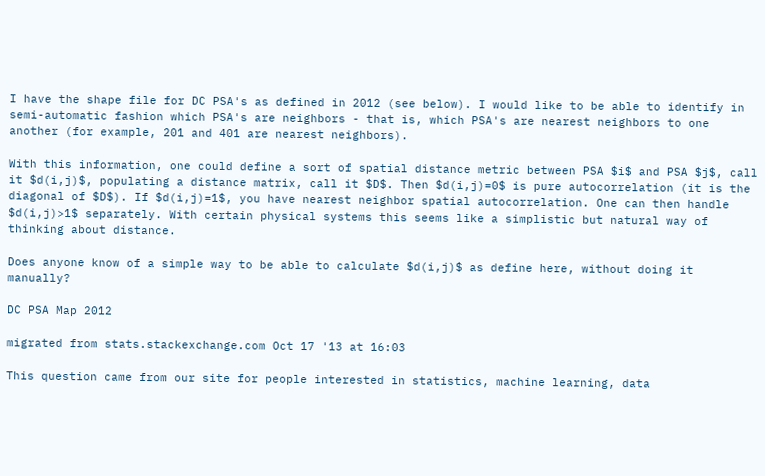I have the shape file for DC PSA's as defined in 2012 (see below). I would like to be able to identify in semi-automatic fashion which PSA's are neighbors - that is, which PSA's are nearest neighbors to one another (for example, 201 and 401 are nearest neighbors).

With this information, one could define a sort of spatial distance metric between PSA $i$ and PSA $j$, call it $d(i,j)$, populating a distance matrix, call it $D$. Then $d(i,j)=0$ is pure autocorrelation (it is the diagonal of $D$). If $d(i,j)=1$, you have nearest neighbor spatial autocorrelation. One can then handle $d(i,j)>1$ separately. With certain physical systems this seems like a simplistic but natural way of thinking about distance.

Does anyone know of a simple way to be able to calculate $d(i,j)$ as define here, without doing it manually?

DC PSA Map 2012

migrated from stats.stackexchange.com Oct 17 '13 at 16:03

This question came from our site for people interested in statistics, machine learning, data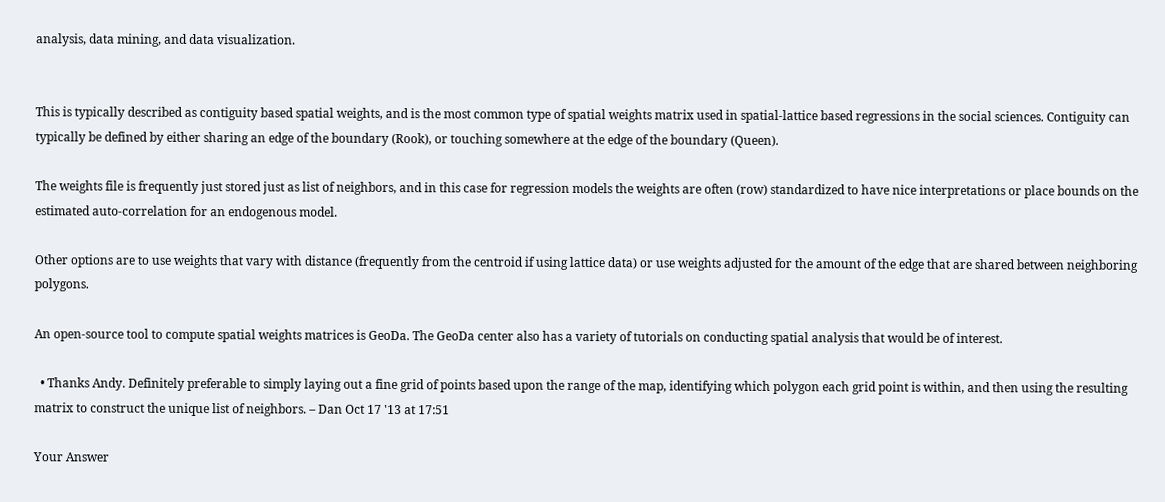analysis, data mining, and data visualization.


This is typically described as contiguity based spatial weights, and is the most common type of spatial weights matrix used in spatial-lattice based regressions in the social sciences. Contiguity can typically be defined by either sharing an edge of the boundary (Rook), or touching somewhere at the edge of the boundary (Queen).

The weights file is frequently just stored just as list of neighbors, and in this case for regression models the weights are often (row) standardized to have nice interpretations or place bounds on the estimated auto-correlation for an endogenous model.

Other options are to use weights that vary with distance (frequently from the centroid if using lattice data) or use weights adjusted for the amount of the edge that are shared between neighboring polygons.

An open-source tool to compute spatial weights matrices is GeoDa. The GeoDa center also has a variety of tutorials on conducting spatial analysis that would be of interest.

  • Thanks Andy. Definitely preferable to simply laying out a fine grid of points based upon the range of the map, identifying which polygon each grid point is within, and then using the resulting matrix to construct the unique list of neighbors. – Dan Oct 17 '13 at 17:51

Your Answer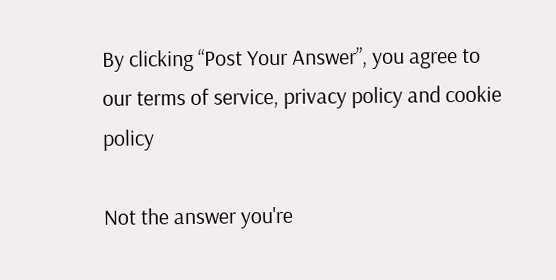By clicking “Post Your Answer”, you agree to our terms of service, privacy policy and cookie policy

Not the answer you're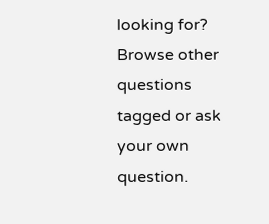looking for? Browse other questions tagged or ask your own question.